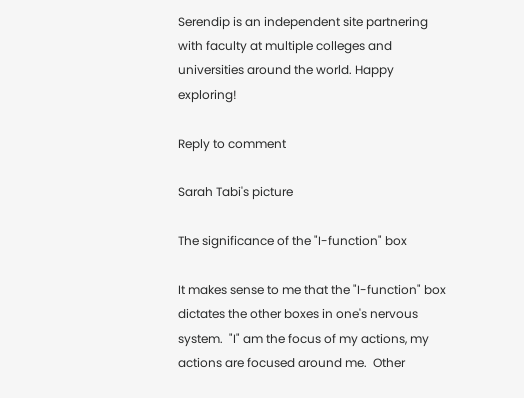Serendip is an independent site partnering with faculty at multiple colleges and universities around the world. Happy exploring!

Reply to comment

Sarah Tabi's picture

The significance of the "I-function" box

It makes sense to me that the "I-function" box dictates the other boxes in one's nervous system.  "I" am the focus of my actions, my actions are focused around me.  Other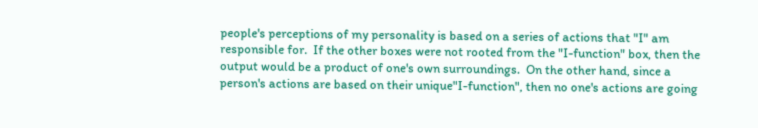people's perceptions of my personality is based on a series of actions that "I" am responsible for.  If the other boxes were not rooted from the "I-function" box, then the output would be a product of one's own surroundings.  On the other hand, since a person's actions are based on their unique"I-function", then no one's actions are going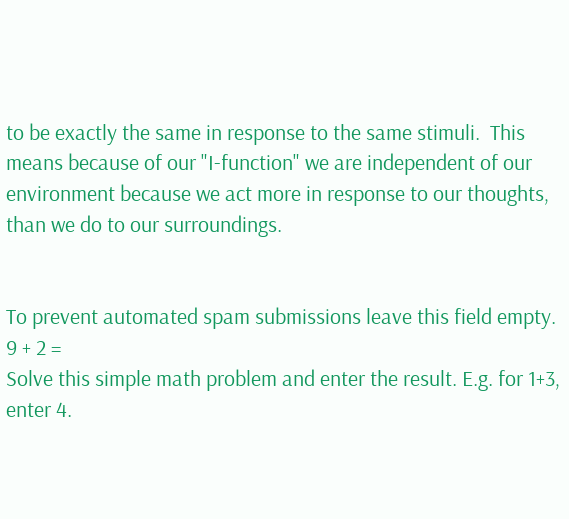to be exactly the same in response to the same stimuli.  This means because of our "I-function" we are independent of our environment because we act more in response to our thoughts, than we do to our surroundings.


To prevent automated spam submissions leave this field empty.
9 + 2 =
Solve this simple math problem and enter the result. E.g. for 1+3, enter 4.